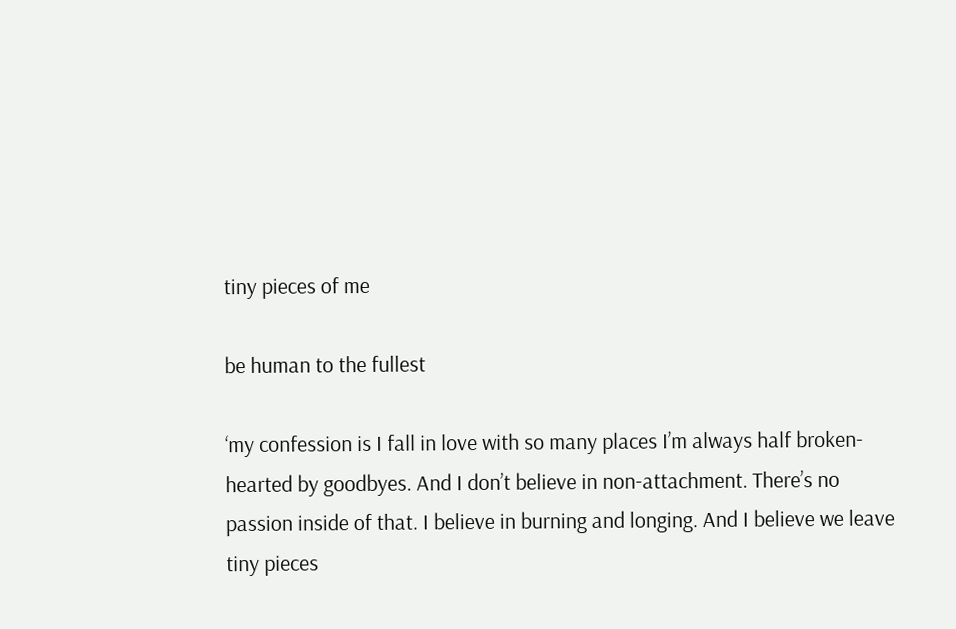tiny pieces of me

be human to the fullest

‘my confession is I fall in love with so many places I’m always half broken-hearted by goodbyes. And I don’t believe in non-attachment. There’s no passion inside of that. I believe in burning and longing. And I believe we leave tiny pieces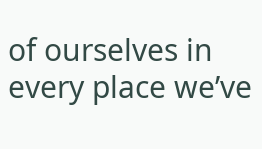of ourselves in every place we’ve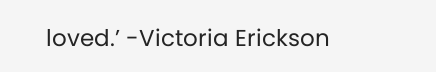loved.’ -Victoria Erickson